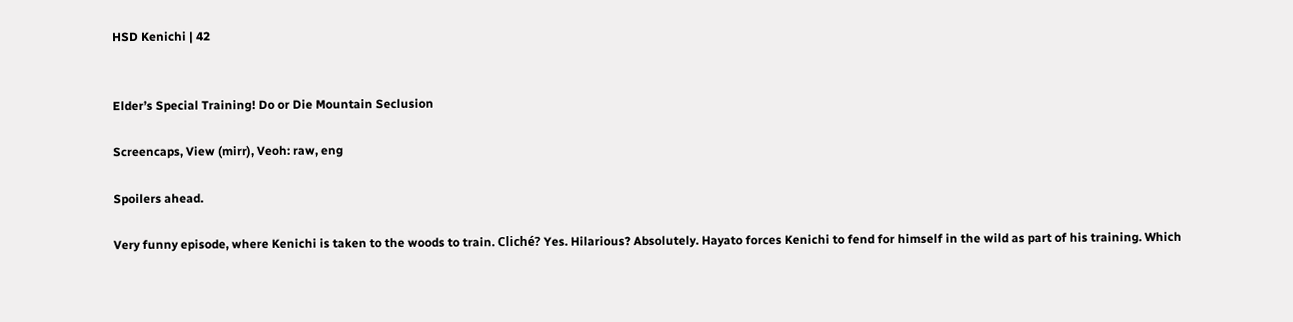HSD Kenichi | 42


Elder’s Special Training! Do or Die Mountain Seclusion

Screencaps, View (mirr), Veoh: raw, eng

Spoilers ahead.

Very funny episode, where Kenichi is taken to the woods to train. Cliché? Yes. Hilarious? Absolutely. Hayato forces Kenichi to fend for himself in the wild as part of his training. Which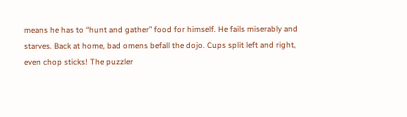means he has to “hunt and gather” food for himself. He fails miserably and starves. Back at home, bad omens befall the dojo. Cups split left and right, even chop sticks! The puzzler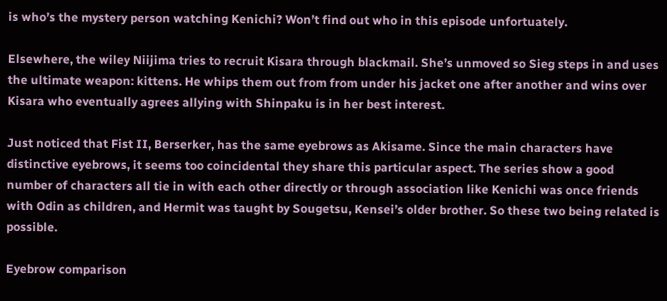is who’s the mystery person watching Kenichi? Won’t find out who in this episode unfortuately.

Elsewhere, the wiley Niijima tries to recruit Kisara through blackmail. She’s unmoved so Sieg steps in and uses the ultimate weapon: kittens. He whips them out from from under his jacket one after another and wins over Kisara who eventually agrees allying with Shinpaku is in her best interest.

Just noticed that Fist II, Berserker, has the same eyebrows as Akisame. Since the main characters have distinctive eyebrows, it seems too coincidental they share this particular aspect. The series show a good number of characters all tie in with each other directly or through association like Kenichi was once friends with Odin as children, and Hermit was taught by Sougetsu, Kensei’s older brother. So these two being related is possible.

Eyebrow comparison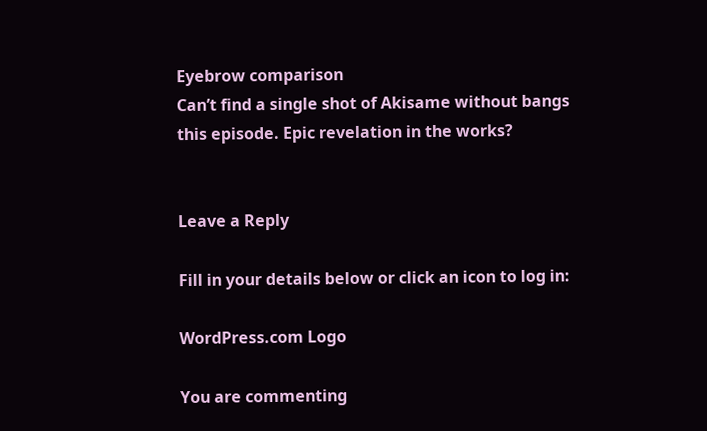Eyebrow comparison
Can’t find a single shot of Akisame without bangs
this episode. Epic revelation in the works?


Leave a Reply

Fill in your details below or click an icon to log in:

WordPress.com Logo

You are commenting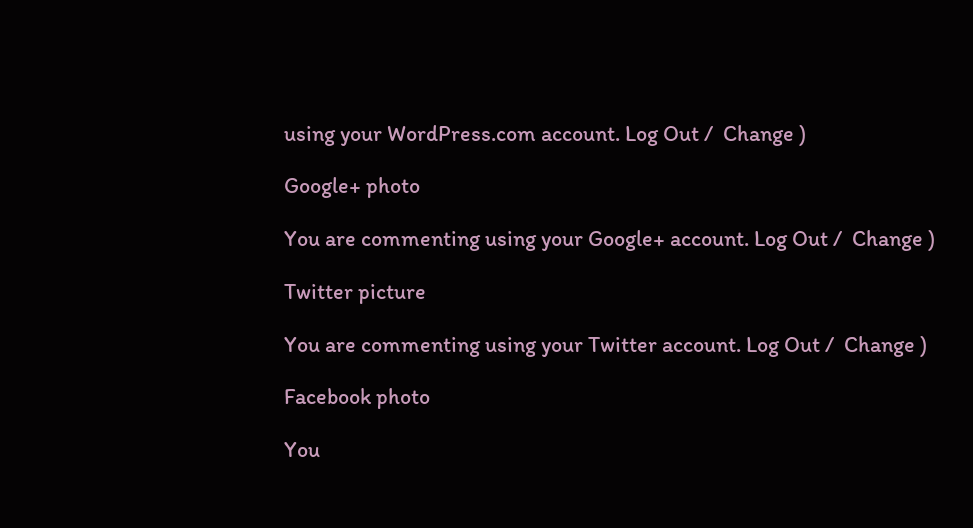using your WordPress.com account. Log Out /  Change )

Google+ photo

You are commenting using your Google+ account. Log Out /  Change )

Twitter picture

You are commenting using your Twitter account. Log Out /  Change )

Facebook photo

You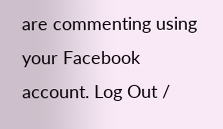are commenting using your Facebook account. Log Out /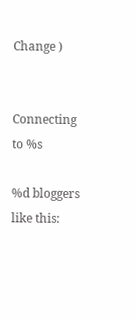Change )


Connecting to %s

%d bloggers like this: